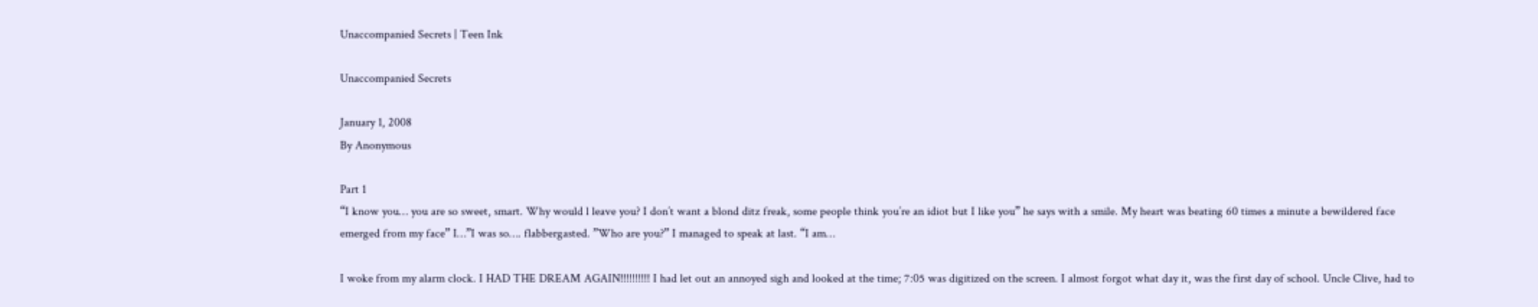Unaccompanied Secrets | Teen Ink

Unaccompanied Secrets

January 1, 2008
By Anonymous

Part 1
“I know you… you are so sweet, smart. Why would l leave you? I don’t want a blond ditz freak, some people think you’re an idiot but I like you” he says with a smile. My heart was beating 60 times a minute a bewildered face emerged from my face” I…”I was so…. flabbergasted. ”Who are you?” I managed to speak at last. “I am…

I woke from my alarm clock. I HAD THE DREAM AGAIN!!!!!!!!!! I had let out an annoyed sigh and looked at the time; 7:05 was digitized on the screen. I almost forgot what day it, was the first day of school. Uncle Clive, had to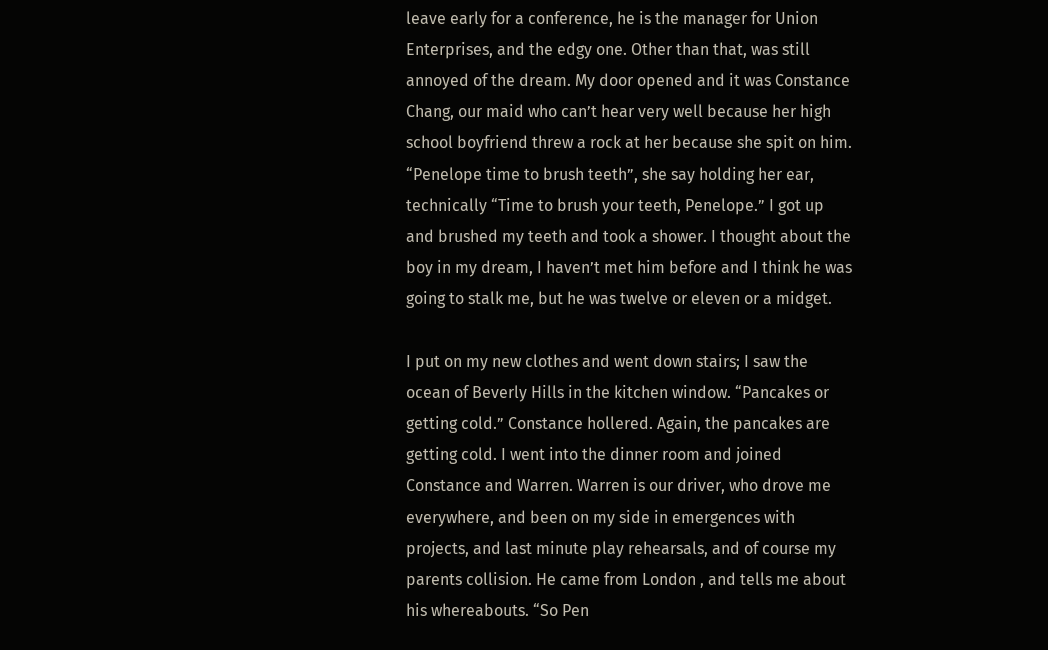leave early for a conference, he is the manager for Union Enterprises, and the edgy one. Other than that, was still annoyed of the dream. My door opened and it was Constance Chang, our maid who can’t hear very well because her high school boyfriend threw a rock at her because she spit on him. “Penelope time to brush teeth”, she say holding her ear, technically “Time to brush your teeth, Penelope.” I got up and brushed my teeth and took a shower. I thought about the boy in my dream, I haven’t met him before and I think he was going to stalk me, but he was twelve or eleven or a midget.

I put on my new clothes and went down stairs; I saw the ocean of Beverly Hills in the kitchen window. “Pancakes or getting cold.” Constance hollered. Again, the pancakes are getting cold. I went into the dinner room and joined Constance and Warren. Warren is our driver, who drove me everywhere, and been on my side in emergences with projects, and last minute play rehearsals, and of course my parents collision. He came from London , and tells me about his whereabouts. “So Pen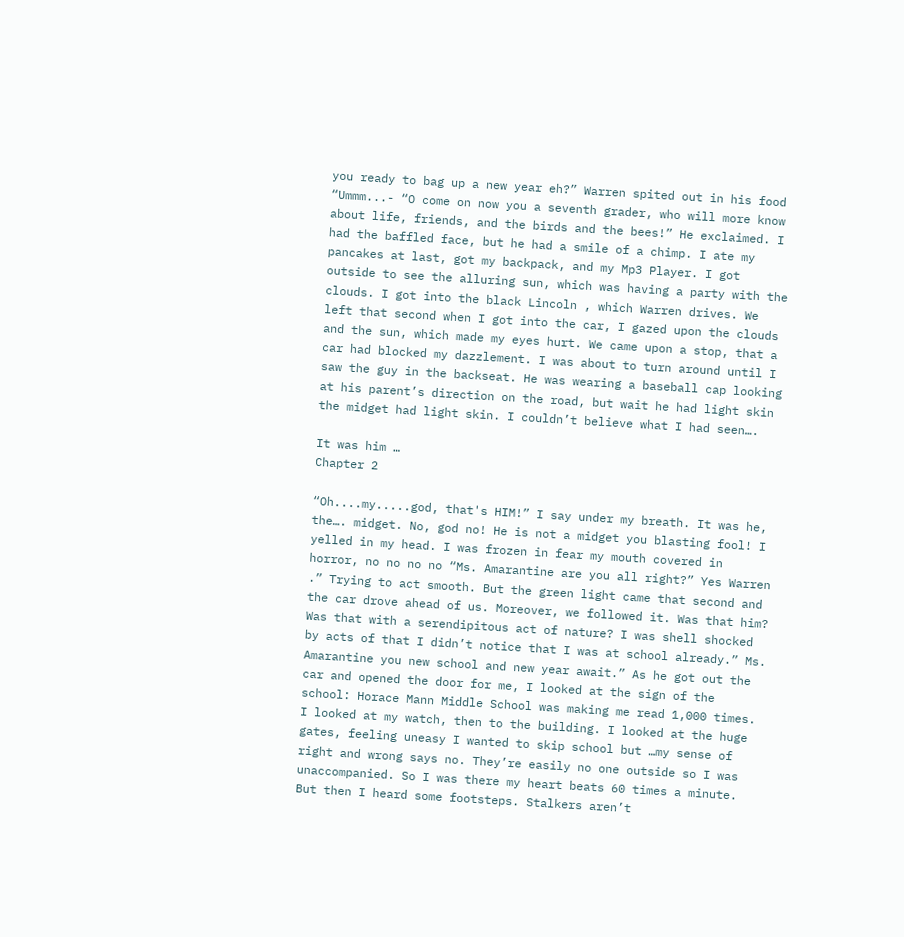you ready to bag up a new year eh?” Warren spited out in his food “Ummm...- “O come on now you a seventh grader, who will more know about life, friends, and the birds and the bees!” He exclaimed. I had the baffled face, but he had a smile of a chimp. I ate my pancakes at last, got my backpack, and my Mp3 Player. I got outside to see the alluring sun, which was having a party with the clouds. I got into the black Lincoln , which Warren drives. We left that second when I got into the car, I gazed upon the clouds and the sun, which made my eyes hurt. We came upon a stop, that a car had blocked my dazzlement. I was about to turn around until I saw the guy in the backseat. He was wearing a baseball cap looking at his parent’s direction on the road, but wait he had light skin the midget had light skin. I couldn’t believe what I had seen….

It was him …
Chapter 2

“Oh....my.....god, that's HIM!” I say under my breath. It was he, the…. midget. No, god no! He is not a midget you blasting fool! I yelled in my head. I was frozen in fear my mouth covered in horror, no no no no “Ms. Amarantine are you all right?” Yes Warren .” Trying to act smooth. But the green light came that second and the car drove ahead of us. Moreover, we followed it. Was that him? Was that with a serendipitous act of nature? I was shell shocked by acts of that I didn’t notice that I was at school already.” Ms. Amarantine you new school and new year await.” As he got out the car and opened the door for me, I looked at the sign of the school: Horace Mann Middle School was making me read 1,000 times. I looked at my watch, then to the building. I looked at the huge gates, feeling uneasy I wanted to skip school but …my sense of right and wrong says no. They’re easily no one outside so I was unaccompanied. So I was there my heart beats 60 times a minute. But then I heard some footsteps. Stalkers aren’t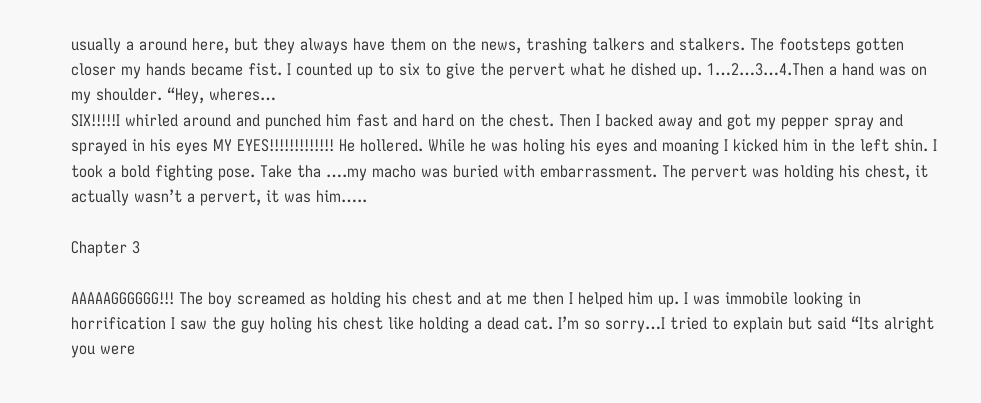usually a around here, but they always have them on the news, trashing talkers and stalkers. The footsteps gotten closer my hands became fist. I counted up to six to give the pervert what he dished up. 1…2…3…4.Then a hand was on my shoulder. “Hey, wheres…
SIX!!!!!I whirled around and punched him fast and hard on the chest. Then I backed away and got my pepper spray and sprayed in his eyes MY EYES!!!!!!!!!!!!! He hollered. While he was holing his eyes and moaning I kicked him in the left shin. I took a bold fighting pose. Take tha ….my macho was buried with embarrassment. The pervert was holding his chest, it actually wasn’t a pervert, it was him…..

Chapter 3

AAAAAGGGGGG!!! The boy screamed as holding his chest and at me then I helped him up. I was immobile looking in horrification I saw the guy holing his chest like holding a dead cat. I’m so sorry…I tried to explain but said “Its alright you were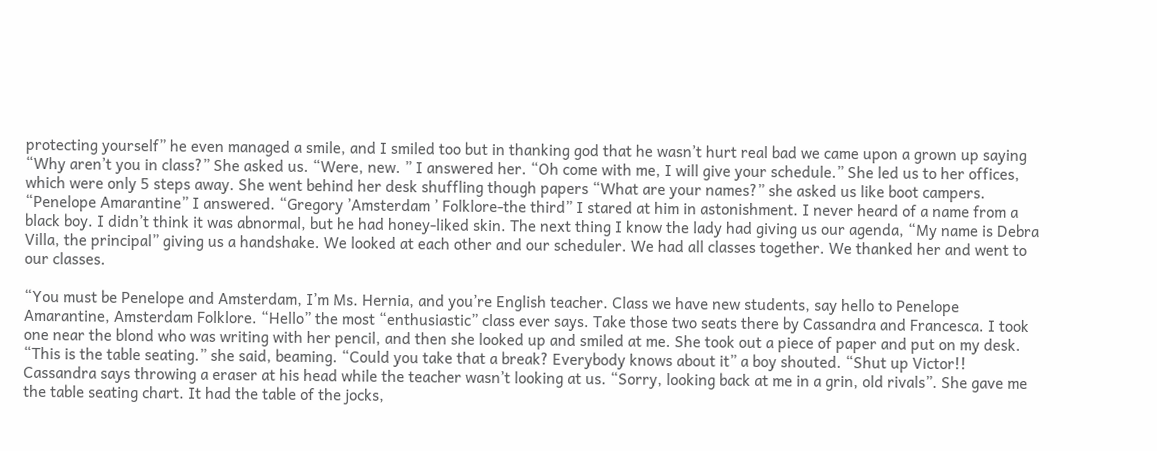protecting yourself” he even managed a smile, and I smiled too but in thanking god that he wasn’t hurt real bad we came upon a grown up saying “Why aren’t you in class?” She asked us. “Were, new. ” I answered her. “Oh come with me, I will give your schedule.” She led us to her offices, which were only 5 steps away. She went behind her desk shuffling though papers “What are your names?” she asked us like boot campers. “Penelope Amarantine” I answered. “Gregory ’Amsterdam ’ Folklore-the third” I stared at him in astonishment. I never heard of a name from a black boy. I didn’t think it was abnormal, but he had honey-liked skin. The next thing I know the lady had giving us our agenda, “My name is Debra Villa, the principal” giving us a handshake. We looked at each other and our scheduler. We had all classes together. We thanked her and went to our classes.

“You must be Penelope and Amsterdam, I’m Ms. Hernia, and you’re English teacher. Class we have new students, say hello to Penelope Amarantine, Amsterdam Folklore. “Hello” the most “enthusiastic” class ever says. Take those two seats there by Cassandra and Francesca. I took one near the blond who was writing with her pencil, and then she looked up and smiled at me. She took out a piece of paper and put on my desk. “This is the table seating.” she said, beaming. “Could you take that a break? Everybody knows about it” a boy shouted. “Shut up Victor!! Cassandra says throwing a eraser at his head while the teacher wasn’t looking at us. “Sorry, looking back at me in a grin, old rivals”. She gave me the table seating chart. It had the table of the jocks,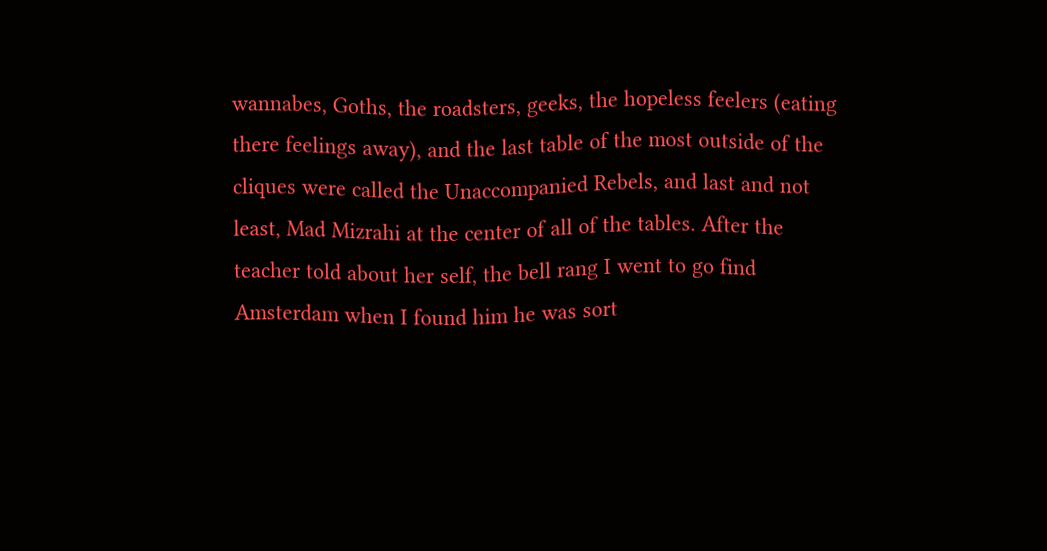wannabes, Goths, the roadsters, geeks, the hopeless feelers (eating there feelings away), and the last table of the most outside of the cliques were called the Unaccompanied Rebels, and last and not least, Mad Mizrahi at the center of all of the tables. After the teacher told about her self, the bell rang I went to go find Amsterdam when I found him he was sort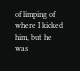of limping of where I kicked him, but he was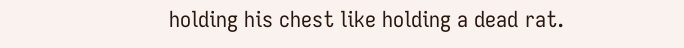holding his chest like holding a dead rat.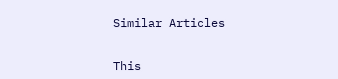Similar Articles


This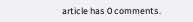article has 0 comments.